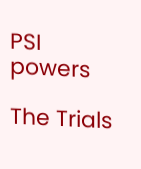PSI powers

The Trials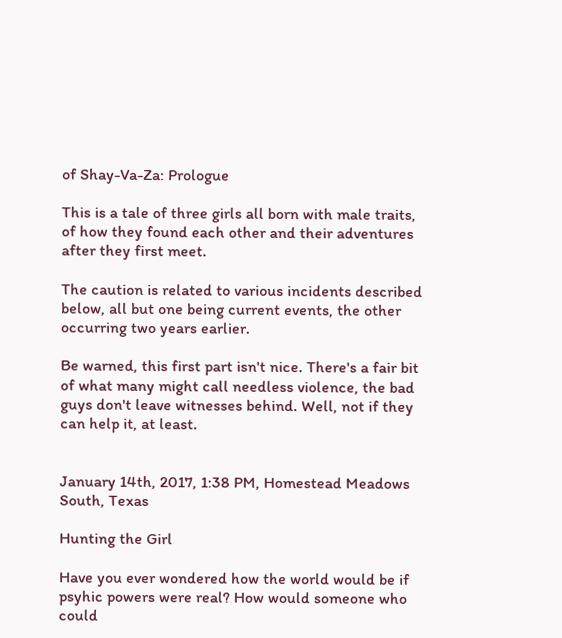of Shay-Va-Za: Prologue

This is a tale of three girls all born with male traits, of how they found each other and their adventures after they first meet.

The caution is related to various incidents described below, all but one being current events, the other occurring two years earlier.

Be warned, this first part isn't nice. There's a fair bit of what many might call needless violence, the bad guys don't leave witnesses behind. Well, not if they can help it, at least.


January 14th, 2017, 1:38 PM, Homestead Meadows South, Texas

Hunting the Girl

Have you ever wondered how the world would be if psyhic powers were real? How would someone who could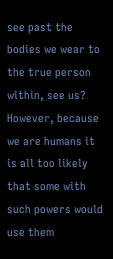see past the bodies we wear to the true person within, see us? However, because we are humans it is all too likely that some with such powers would use them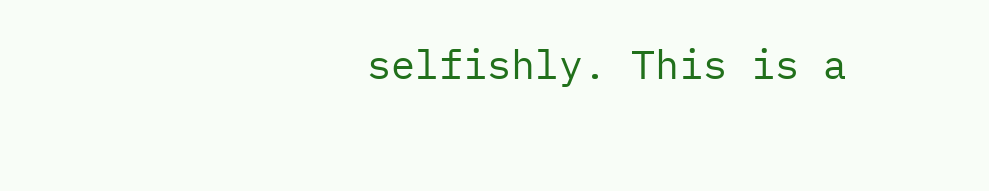selfishly. This is a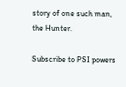story of one such man, the Hunter.

Subscribe to PSI powers